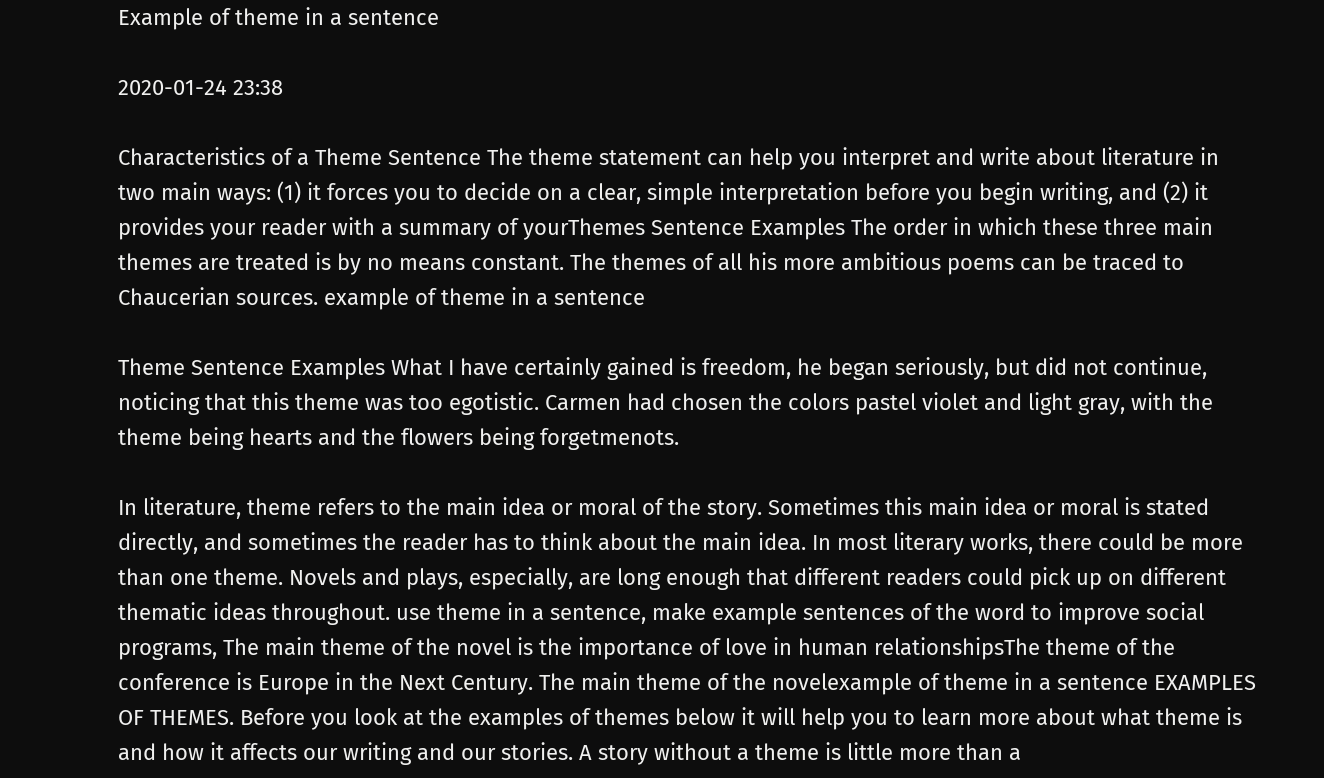Example of theme in a sentence

2020-01-24 23:38

Characteristics of a Theme Sentence The theme statement can help you interpret and write about literature in two main ways: (1) it forces you to decide on a clear, simple interpretation before you begin writing, and (2) it provides your reader with a summary of yourThemes Sentence Examples The order in which these three main themes are treated is by no means constant. The themes of all his more ambitious poems can be traced to Chaucerian sources. example of theme in a sentence

Theme Sentence Examples What I have certainly gained is freedom, he began seriously, but did not continue, noticing that this theme was too egotistic. Carmen had chosen the colors pastel violet and light gray, with the theme being hearts and the flowers being forgetmenots.

In literature, theme refers to the main idea or moral of the story. Sometimes this main idea or moral is stated directly, and sometimes the reader has to think about the main idea. In most literary works, there could be more than one theme. Novels and plays, especially, are long enough that different readers could pick up on different thematic ideas throughout. use theme in a sentence, make example sentences of the word to improve social programs, The main theme of the novel is the importance of love in human relationshipsThe theme of the conference is Europe in the Next Century. The main theme of the novelexample of theme in a sentence EXAMPLES OF THEMES. Before you look at the examples of themes below it will help you to learn more about what theme is and how it affects our writing and our stories. A story without a theme is little more than a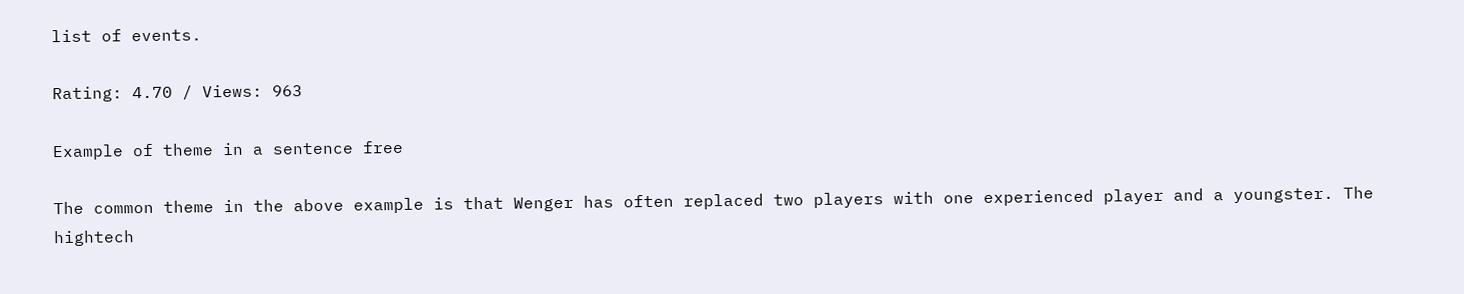list of events.

Rating: 4.70 / Views: 963

Example of theme in a sentence free

The common theme in the above example is that Wenger has often replaced two players with one experienced player and a youngster. The hightech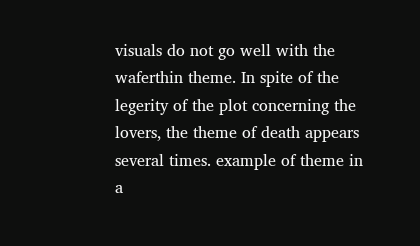visuals do not go well with the waferthin theme. In spite of the legerity of the plot concerning the lovers, the theme of death appears several times. example of theme in a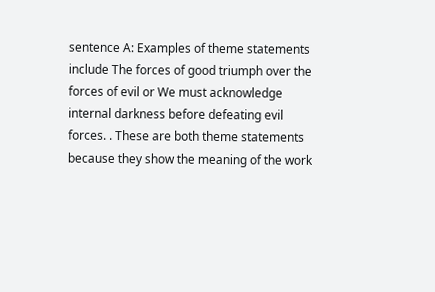sentence A: Examples of theme statements include The forces of good triumph over the forces of evil or We must acknowledge internal darkness before defeating evil forces. . These are both theme statements because they show the meaning of the work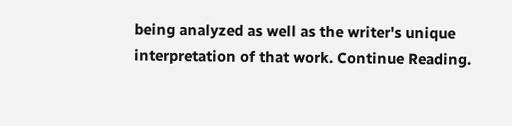being analyzed as well as the writer's unique interpretation of that work. Continue Reading.